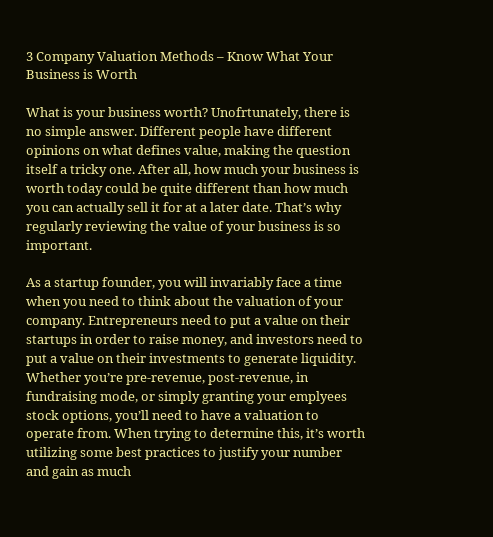3 Company Valuation Methods – Know What Your Business is Worth

What is your business worth? Unofrtunately, there is no simple answer. Different people have different opinions on what defines value, making the question itself a tricky one. After all, how much your business is worth today could be quite different than how much you can actually sell it for at a later date. That’s why regularly reviewing the value of your business is so important.

As a startup founder, you will invariably face a time when you need to think about the valuation of your company. Entrepreneurs need to put a value on their startups in order to raise money, and investors need to put a value on their investments to generate liquidity. Whether you’re pre-revenue, post-revenue, in fundraising mode, or simply granting your emplyees stock options, you’ll need to have a valuation to operate from. When trying to determine this, it’s worth utilizing some best practices to justify your number and gain as much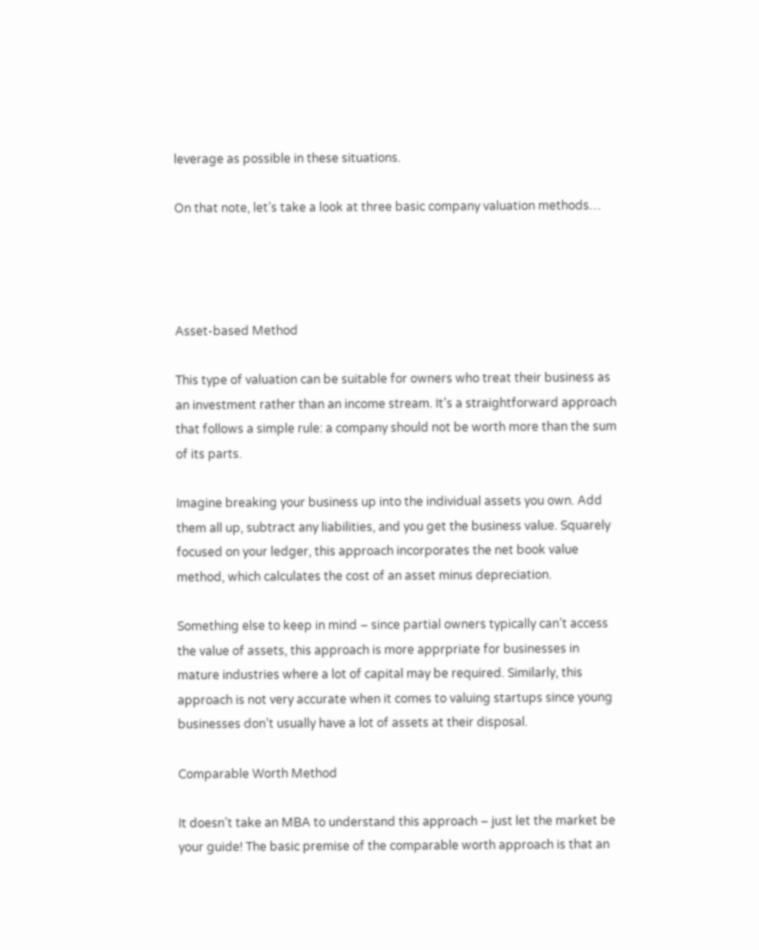leverage as possible in these situations.

On that note, let’s take a look at three basic company valuation methods…




Asset-based Method

This type of valuation can be suitable for owners who treat their business as an investment rather than an income stream. It’s a straightforward approach that follows a simple rule: a company should not be worth more than the sum of its parts.

Imagine breaking your business up into the individual assets you own. Add them all up, subtract any liabilities, and you get the business value. Squarely focused on your ledger, this approach incorporates the net book value method, which calculates the cost of an asset minus depreciation.

Something else to keep in mind – since partial owners typically can’t access the value of assets, this approach is more apprpriate for businesses in mature industries where a lot of capital may be required. Similarly, this approach is not very accurate when it comes to valuing startups since young businesses don’t usually have a lot of assets at their disposal.

Comparable Worth Method

It doesn’t take an MBA to understand this approach – just let the market be your guide! The basic premise of the comparable worth approach is that an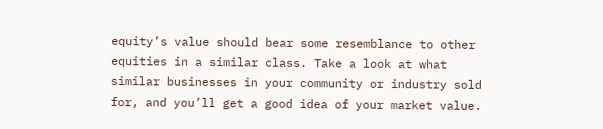equity’s value should bear some resemblance to other equities in a similar class. Take a look at what similar businesses in your community or industry sold for, and you’ll get a good idea of your market value.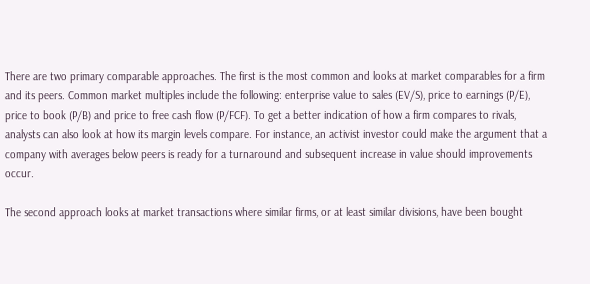There are two primary comparable approaches. The first is the most common and looks at market comparables for a firm and its peers. Common market multiples include the following: enterprise value to sales (EV/S), price to earnings (P/E), price to book (P/B) and price to free cash flow (P/FCF). To get a better indication of how a firm compares to rivals, analysts can also look at how its margin levels compare. For instance, an activist investor could make the argument that a company with averages below peers is ready for a turnaround and subsequent increase in value should improvements occur.

The second approach looks at market transactions where similar firms, or at least similar divisions, have been bought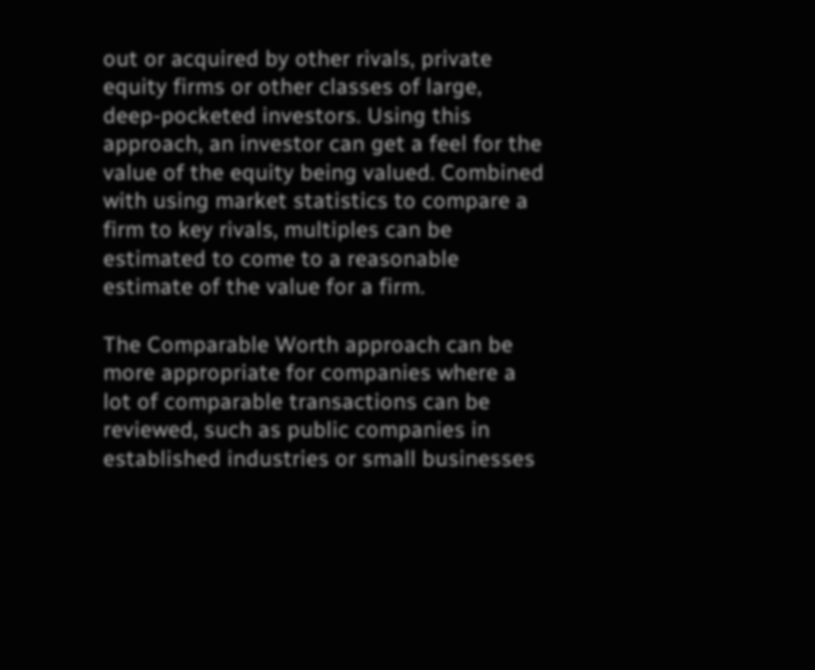out or acquired by other rivals, private equity firms or other classes of large, deep-pocketed investors. Using this approach, an investor can get a feel for the value of the equity being valued. Combined with using market statistics to compare a firm to key rivals, multiples can be estimated to come to a reasonable estimate of the value for a firm.

The Comparable Worth approach can be more appropriate for companies where a lot of comparable transactions can be reviewed, such as public companies in established industries or small businesses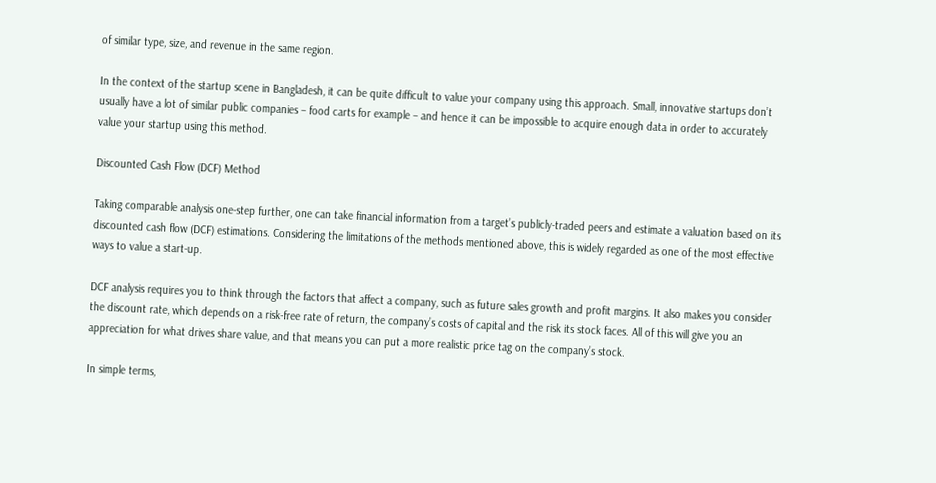of similar type, size, and revenue in the same region.

In the context of the startup scene in Bangladesh, it can be quite difficult to value your company using this approach. Small, innovative startups don’t usually have a lot of similar public companies – food carts for example – and hence it can be impossible to acquire enough data in order to accurately value your startup using this method.

Discounted Cash Flow (DCF) Method

Taking comparable analysis one-step further, one can take financial information from a target’s publicly-traded peers and estimate a valuation based on its discounted cash flow (DCF) estimations. Considering the limitations of the methods mentioned above, this is widely regarded as one of the most effective ways to value a start-up.

DCF analysis requires you to think through the factors that affect a company, such as future sales growth and profit margins. It also makes you consider the discount rate, which depends on a risk-free rate of return, the company’s costs of capital and the risk its stock faces. All of this will give you an appreciation for what drives share value, and that means you can put a more realistic price tag on the company’s stock.

In simple terms,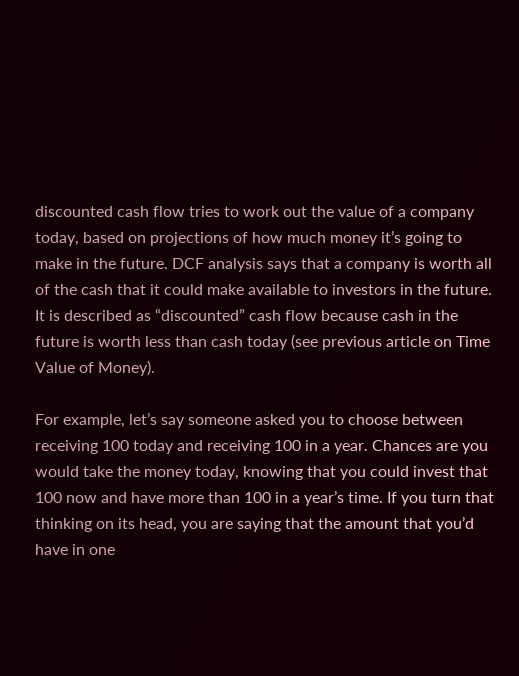discounted cash flow tries to work out the value of a company today, based on projections of how much money it’s going to make in the future. DCF analysis says that a company is worth all of the cash that it could make available to investors in the future. It is described as “discounted” cash flow because cash in the future is worth less than cash today (see previous article on Time Value of Money).

For example, let’s say someone asked you to choose between receiving 100 today and receiving 100 in a year. Chances are you would take the money today, knowing that you could invest that 100 now and have more than 100 in a year’s time. If you turn that thinking on its head, you are saying that the amount that you’d have in one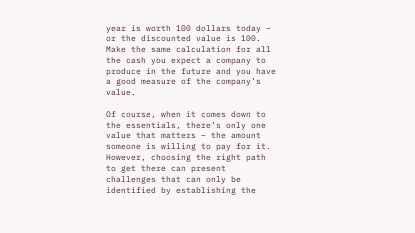year is worth 100 dollars today – or the discounted value is 100. Make the same calculation for all the cash you expect a company to produce in the future and you have a good measure of the company’s value.

Of course, when it comes down to the essentials, there’s only one value that matters – the amount someone is willing to pay for it. However, choosing the right path to get there can present challenges that can only be identified by establishing the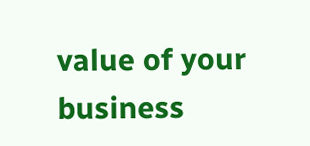value of your business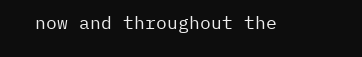now and throughout the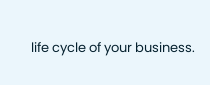life cycle of your business.